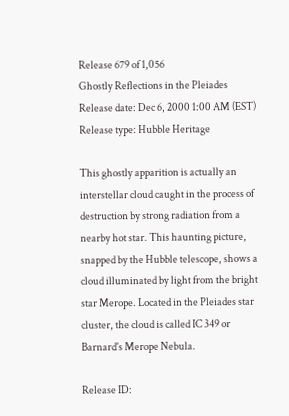Release 679 of 1,056
Ghostly Reflections in the Pleiades
Release date: Dec 6, 2000 1:00 AM (EST)
Release type: Hubble Heritage

This ghostly apparition is actually an interstellar cloud caught in the process of destruction by strong radiation from a nearby hot star. This haunting picture, snapped by the Hubble telescope, shows a cloud illuminated by light from the bright star Merope. Located in the Pleiades star cluster, the cloud is called IC 349 or Barnard's Merope Nebula.

Release ID: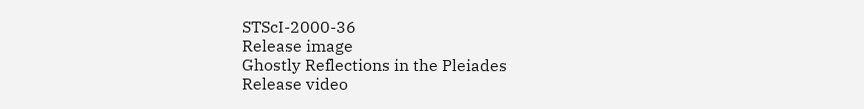STScI-2000-36
Release image
Ghostly Reflections in the Pleiades
Release video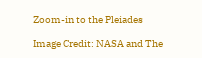Zoom-in to the Pleiades

Image Credit: NASA and The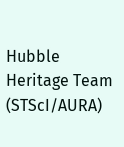Hubble Heritage Team (STScI/AURA)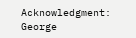Acknowledgment: George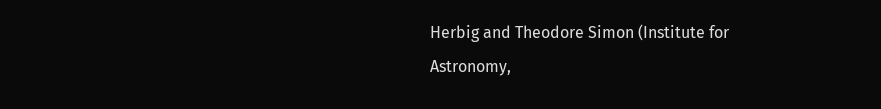Herbig and Theodore Simon (Institute for Astronomy,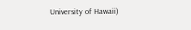University of Hawaii)